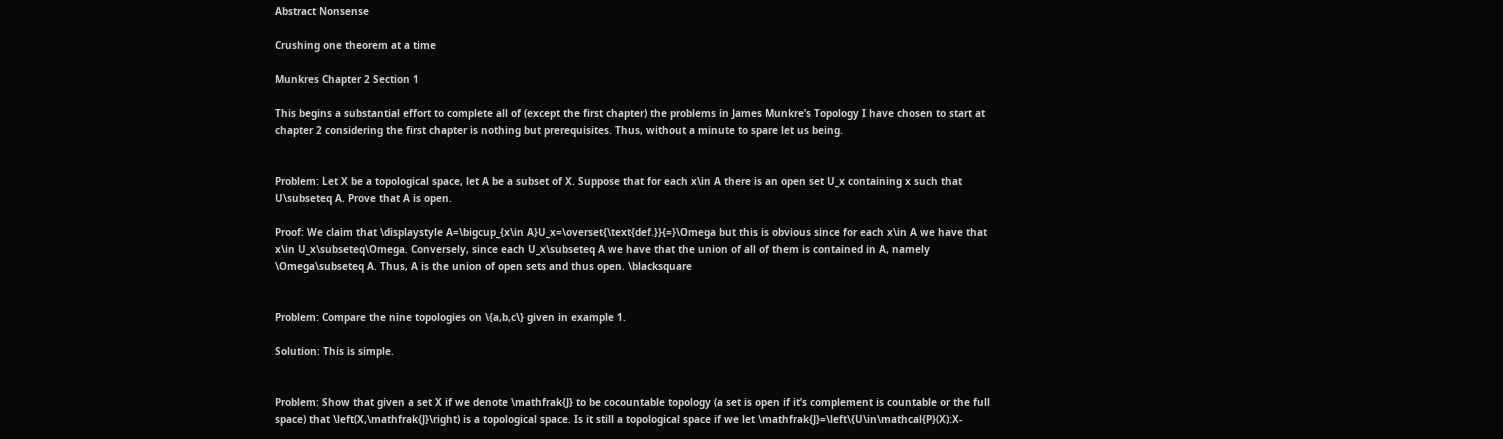Abstract Nonsense

Crushing one theorem at a time

Munkres Chapter 2 Section 1

This begins a substantial effort to complete all of (except the first chapter) the problems in James Munkre’s Topology I have chosen to start at chapter 2 considering the first chapter is nothing but prerequisites. Thus, without a minute to spare let us being.


Problem: Let X be a topological space, let A be a subset of X. Suppose that for each x\in A there is an open set U_x containing x such that U\subseteq A. Prove that A is open.

Proof: We claim that \displaystyle A=\bigcup_{x\in A}U_x=\overset{\text{def.}}{=}\Omega but this is obvious since for each x\in A we have that x\in U_x\subseteq\Omega. Conversely, since each U_x\subseteq A we have that the union of all of them is contained in A, namely \Omega\subseteq A. Thus, A is the union of open sets and thus open. \blacksquare


Problem: Compare the nine topologies on \{a,b,c\} given in example 1.

Solution: This is simple.


Problem: Show that given a set X if we denote \mathfrak{J} to be cocountable topology (a set is open if it’s complement is countable or the full space) that \left(X,\mathfrak{J}\right) is a topological space. Is it still a topological space if we let \mathfrak{J}=\left\{U\in\mathcal{P}(X):X-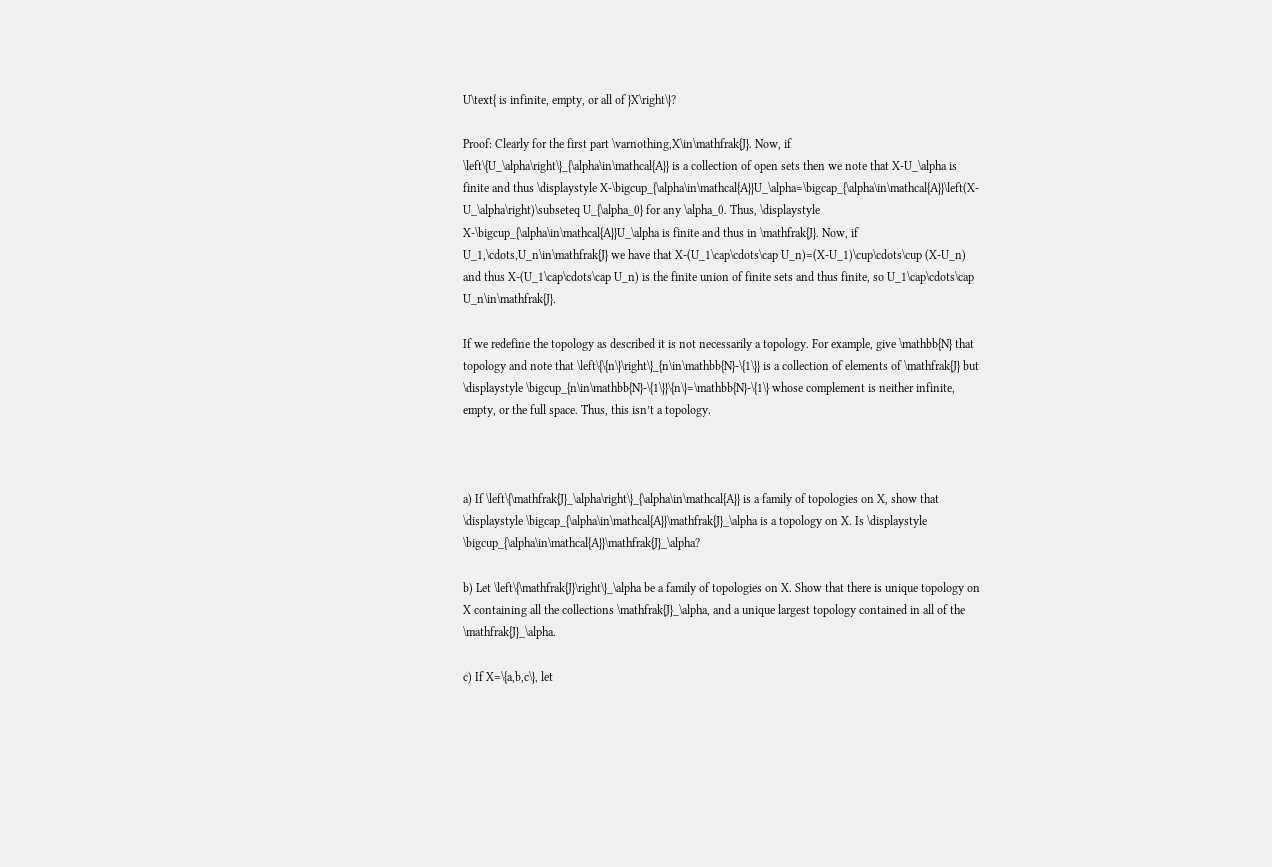U\text{ is infinite, empty, or all of }X\right\}?

Proof: Clearly for the first part \varnothing,X\in\mathfrak{J}. Now, if \left\{U_\alpha\right\}_{\alpha\in\mathcal{A}} is a collection of open sets then we note that X-U_\alpha is finite and thus \displaystyle X-\bigcup_{\alpha\in\mathcal{A}}U_\alpha=\bigcap_{\alpha\in\mathcal{A}}\left(X-U_\alpha\right)\subseteq U_{\alpha_0} for any \alpha_0. Thus, \displaystyle X-\bigcup_{\alpha\in\mathcal{A}}U_\alpha is finite and thus in \mathfrak{J}. Now, if U_1,\cdots,U_n\in\mathfrak{J} we have that X-(U_1\cap\cdots\cap U_n)=(X-U_1)\cup\cdots\cup (X-U_n) and thus X-(U_1\cap\cdots\cap U_n) is the finite union of finite sets and thus finite, so U_1\cap\cdots\cap U_n\in\mathfrak{J}.

If we redefine the topology as described it is not necessarily a topology. For example, give \mathbb{N} that topology and note that \left\{\{n\}\right\}_{n\in\mathbb{N}-\{1\}} is a collection of elements of \mathfrak{J} but \displaystyle \bigcup_{n\in\mathbb{N}-\{1\}}\{n\}=\mathbb{N}-\{1\} whose complement is neither infinite, empty, or the full space. Thus, this isn’t a topology.



a) If \left\{\mathfrak{J}_\alpha\right\}_{\alpha\in\mathcal{A}} is a family of topologies on X, show that \displaystyle \bigcap_{\alpha\in\mathcal{A}}\mathfrak{J}_\alpha is a topology on X. Is \displaystyle \bigcup_{\alpha\in\mathcal{A}}\mathfrak{J}_\alpha?

b) Let \left\{\mathfrak{J}\right\}_\alpha be a family of topologies on X. Show that there is unique topology on X containing all the collections \mathfrak{J}_\alpha, and a unique largest topology contained in all of the \mathfrak{J}_\alpha.

c) If X=\{a,b,c\}, let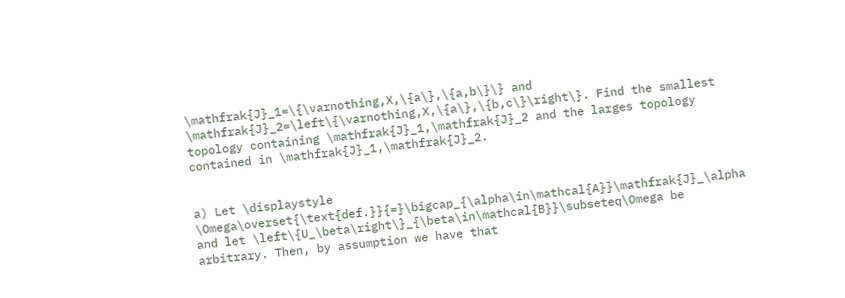\mathfrak{J}_1=\{\varnothing,X,\{a\},\{a,b\}\} and \mathfrak{J}_2=\left\{\varnothing,X,\{a\},\{b,c\}\right\}. Find the smallest topology containing \mathfrak{J}_1,\mathfrak{J}_2 and the larges topology contained in \mathfrak{J}_1,\mathfrak{J}_2.


a) Let \displaystyle \Omega\overset{\text{def.}}{=}\bigcap_{\alpha\in\mathcal{A}}\mathfrak{J}_\alpha and let \left\{U_\beta\right\}_{\beta\in\mathcal{B}}\subseteq\Omega be arbitrary. Then, by assumption we have that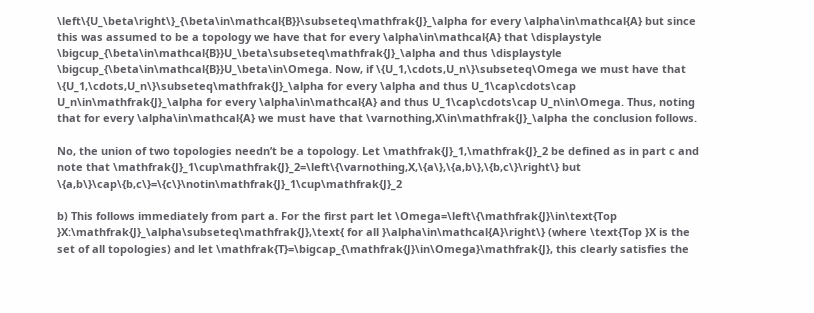\left\{U_\beta\right\}_{\beta\in\mathcal{B}}\subseteq\mathfrak{J}_\alpha for every \alpha\in\mathcal{A} but since this was assumed to be a topology we have that for every \alpha\in\mathcal{A} that \displaystyle \bigcup_{\beta\in\mathcal{B}}U_\beta\subseteq\mathfrak{J}_\alpha and thus \displaystyle \bigcup_{\beta\in\mathcal{B}}U_\beta\in\Omega. Now, if \{U_1,\cdots,U_n\}\subseteq\Omega we must have that \{U_1,\cdots,U_n\}\subseteq\mathfrak{J}_\alpha for every \alpha and thus U_1\cap\cdots\cap U_n\in\mathfrak{J}_\alpha for every \alpha\in\mathcal{A} and thus U_1\cap\cdots\cap U_n\in\Omega. Thus, noting that for every \alpha\in\mathcal{A} we must have that \varnothing,X\in\mathfrak{J}_\alpha the conclusion follows.

No, the union of two topologies needn’t be a topology. Let \mathfrak{J}_1,\mathfrak{J}_2 be defined as in part c and note that \mathfrak{J}_1\cup\mathfrak{J}_2=\left\{\varnothing,X,\{a\},\{a,b\},\{b,c\}\right\} but \{a,b\}\cap\{b,c\}=\{c\}\notin\mathfrak{J}_1\cup\mathfrak{J}_2

b) This follows immediately from part a. For the first part let \Omega=\left\{\mathfrak{J}\in\text{Top }X:\mathfrak{J}_\alpha\subseteq\mathfrak{J},\text{ for all }\alpha\in\mathcal{A}\right\} (where \text{Top }X is the set of all topologies) and let \mathfrak{T}=\bigcap_{\mathfrak{J}\in\Omega}\mathfrak{J}, this clearly satisfies the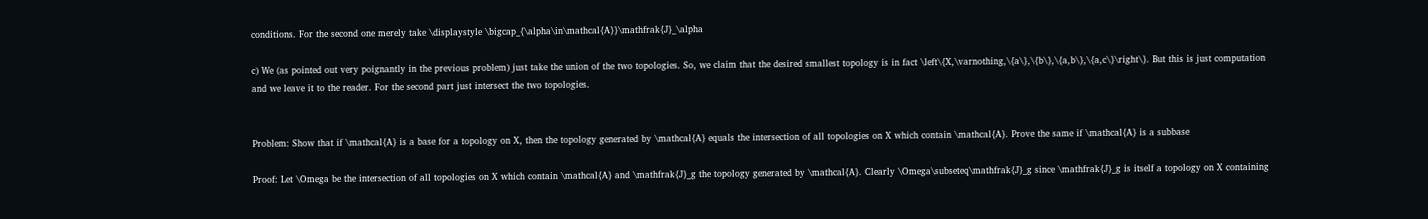conditions. For the second one merely take \displaystyle \bigcap_{\alpha\in\mathcal{A}}\mathfrak{J}_\alpha

c) We (as pointed out very poignantly in the previous problem) just take the union of the two topologies. So, we claim that the desired smallest topology is in fact \left\{X,\varnothing,\{a\},\{b\},\{a,b\},\{a,c\}\right\}. But this is just computation and we leave it to the reader. For the second part just intersect the two topologies.


Problem: Show that if \mathcal{A} is a base for a topology on X, then the topology generated by \mathcal{A} equals the intersection of all topologies on X which contain \mathcal{A}. Prove the same if \mathcal{A} is a subbase

Proof: Let \Omega be the intersection of all topologies on X which contain \mathcal{A} and \mathfrak{J}_g the topology generated by \mathcal{A}. Clearly \Omega\subseteq\mathfrak{J}_g since \mathfrak{J}_g is itself a topology on X containing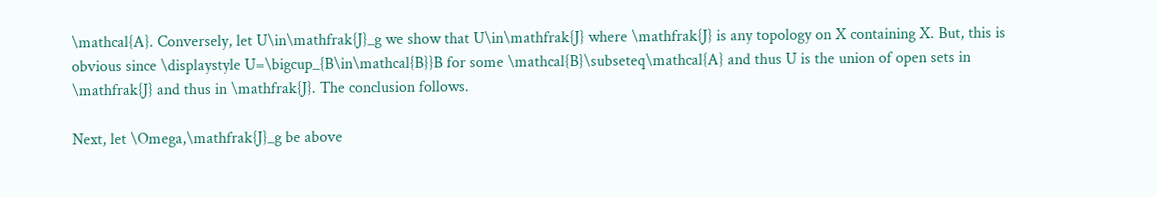\mathcal{A}. Conversely, let U\in\mathfrak{J}_g we show that U\in\mathfrak{J} where \mathfrak{J} is any topology on X containing X. But, this is obvious since \displaystyle U=\bigcup_{B\in\mathcal{B}}B for some \mathcal{B}\subseteq\mathcal{A} and thus U is the union of open sets in \mathfrak{J} and thus in \mathfrak{J}. The conclusion follows.

Next, let \Omega,\mathfrak{J}_g be above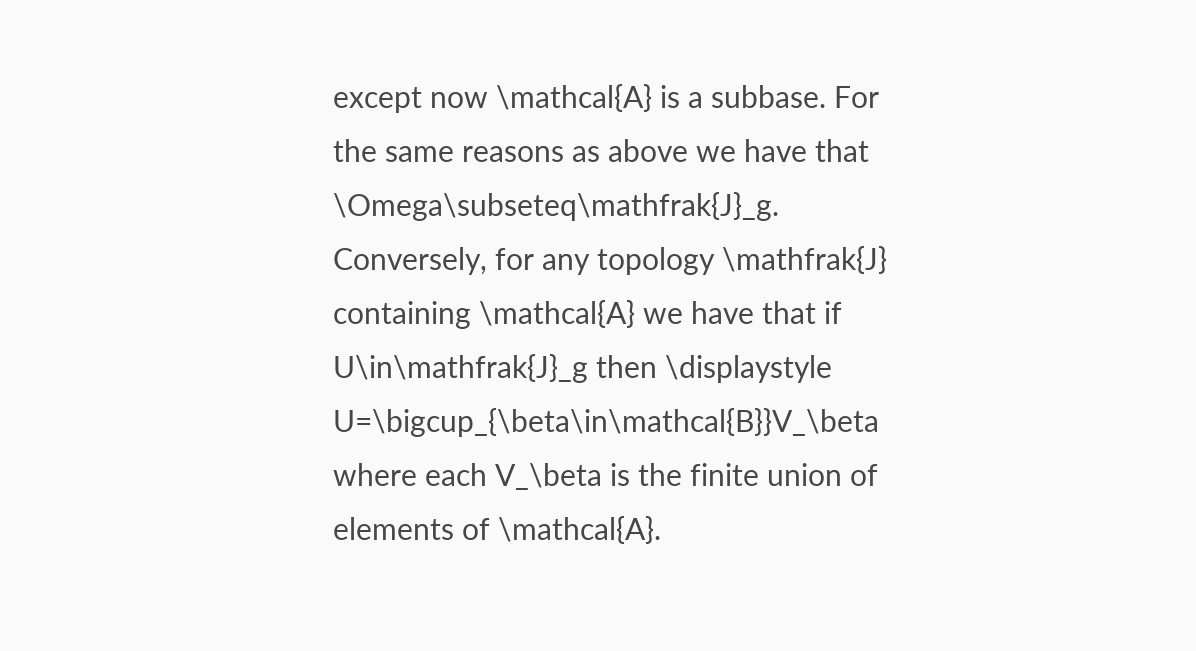except now \mathcal{A} is a subbase. For the same reasons as above we have that \Omega\subseteq\mathfrak{J}_g. Conversely, for any topology \mathfrak{J} containing \mathcal{A} we have that if U\in\mathfrak{J}_g then \displaystyle U=\bigcup_{\beta\in\mathcal{B}}V_\beta where each V_\beta is the finite union of elements of \mathcal{A}.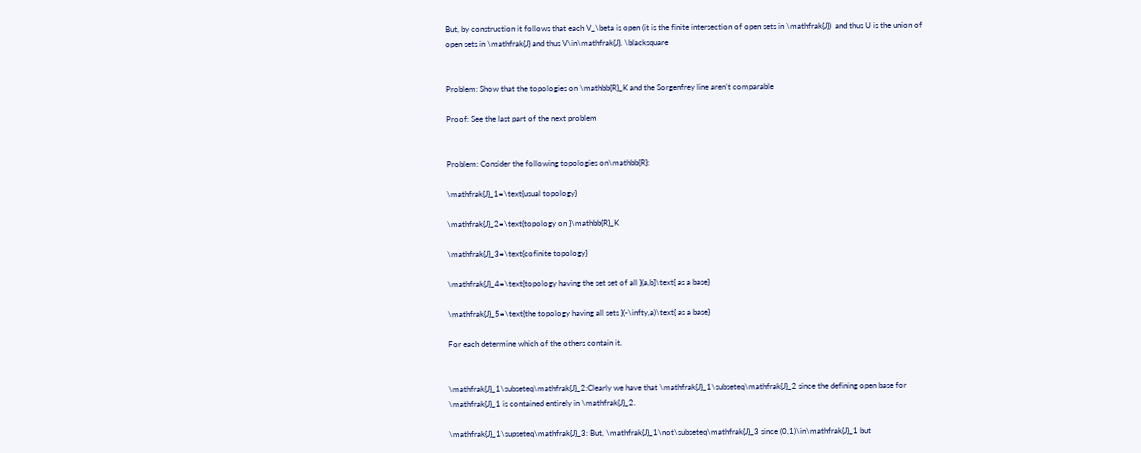But, by construction it follows that each V_\beta is open (it is the finite intersection of open sets in \mathfrak{J})  and thus U is the union of open sets in \mathfrak{J} and thus V\in\mathfrak{J}. \blacksquare


Problem: Show that the topologies on \mathbb{R}_K and the Sorgenfrey line aren’t comparable

Proof: See the last part of the next problem


Problem: Consider the following topologies on\mathbb{R}:

\mathfrak{J}_1=\text{usual topology}

\mathfrak{J}_2=\text{topology on }\mathbb{R}_K

\mathfrak{J}_3=\text{cofinite topology}

\mathfrak{J}_4=\text{topology having the set set of all }(a,b]\text{ as a base}

\mathfrak{J}_5=\text{the topology having all sets }(-\infty,a)\text{ as a base}

For each determine which of the others contain it.


\mathfrak{J}_1\subseteq\mathfrak{J}_2:Clearly we have that \mathfrak{J}_1\subseteq\mathfrak{J}_2 since the defining open base for \mathfrak{J}_1 is contained entirely in \mathfrak{J}_2.

\mathfrak{J}_1\supseteq\mathfrak{J}_3: But, \mathfrak{J}_1\not\subseteq\mathfrak{J}_3 since (0,1)\in\mathfrak{J}_1 but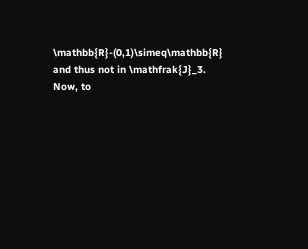\mathbb{R}-(0,1)\simeq\mathbb{R} and thus not in \mathfrak{J}_3. Now, to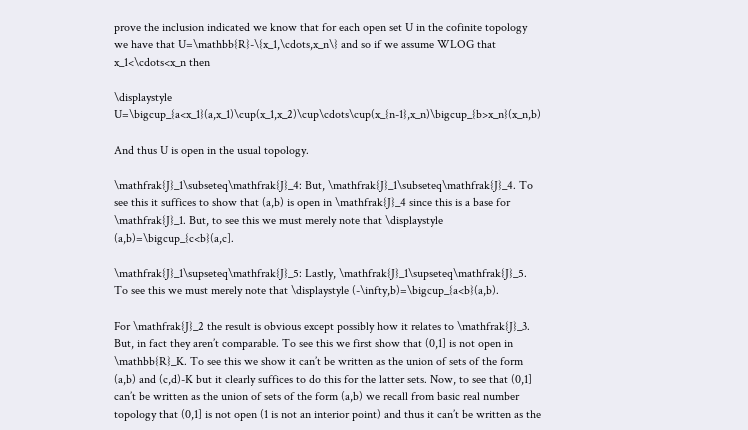prove the inclusion indicated we know that for each open set U in the cofinite topology we have that U=\mathbb{R}-\{x_1,\cdots,x_n\} and so if we assume WLOG that x_1<\cdots<x_n then

\displaystyle U=\bigcup_{a<x_1}(a,x_1)\cup(x_1,x_2)\cup\cdots\cup(x_{n-1},x_n)\bigcup_{b>x_n}(x_n,b)

And thus U is open in the usual topology.

\mathfrak{J}_1\subseteq\mathfrak{J}_4: But, \mathfrak{J}_1\subseteq\mathfrak{J}_4. To see this it suffices to show that (a,b) is open in \mathfrak{J}_4 since this is a base for \mathfrak{J}_1. But, to see this we must merely note that \displaystyle (a,b)=\bigcup_{c<b}(a,c].

\mathfrak{J}_1\supseteq\mathfrak{J}_5: Lastly, \mathfrak{J}_1\supseteq\mathfrak{J}_5. To see this we must merely note that \displaystyle (-\infty,b)=\bigcup_{a<b}(a,b).

For \mathfrak{J}_2 the result is obvious except possibly how it relates to \mathfrak{J}_3. But, in fact they aren’t comparable. To see this we first show that (0,1] is not open in \mathbb{R}_K. To see this we show it can’t be written as the union of sets of the form (a,b) and (c,d)-K but it clearly suffices to do this for the latter sets. Now, to see that (0,1] can’t be written as the union of sets of the form (a,b) we recall from basic real number topology that (0,1] is not open (1 is not an interior point) and thus it can’t be written as the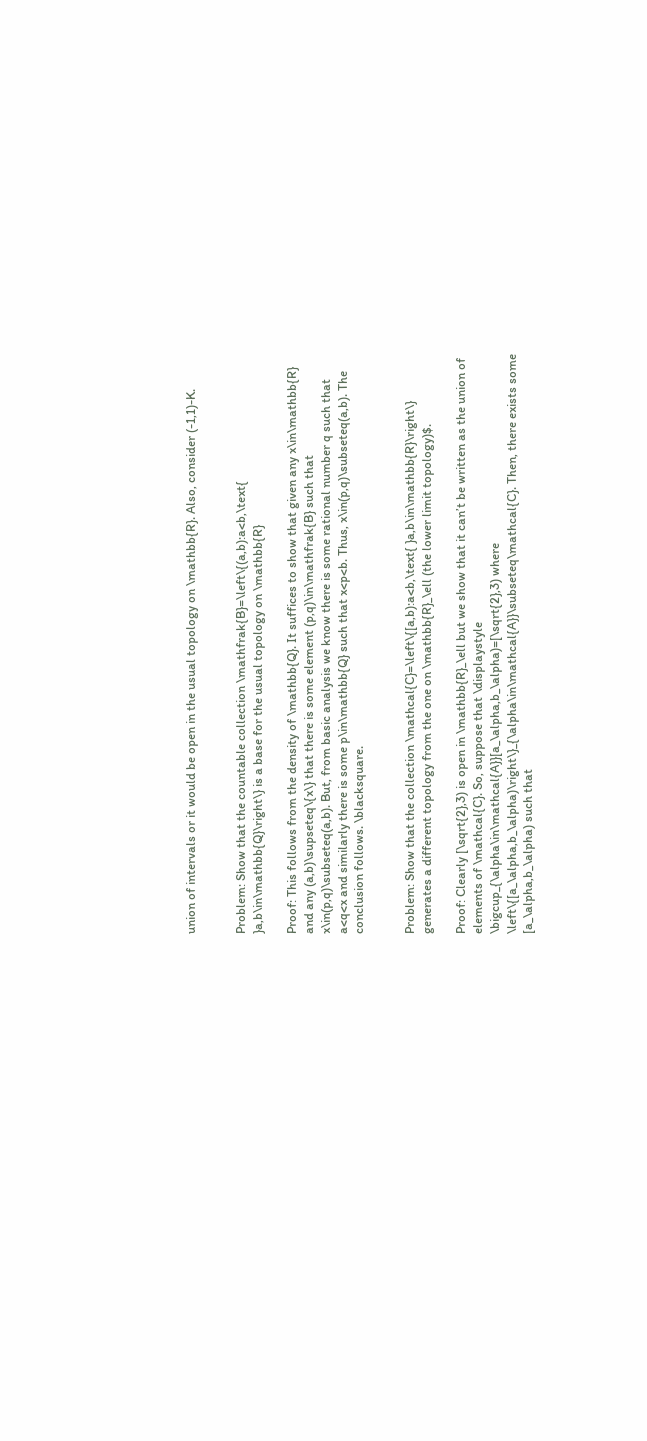union of intervals or it would be open in the usual topology on \mathbb{R}. Also, consider (-1,1)-K.


Problem: Show that the countable collection \mathfrak{B}=\left\{(a,b):a<b,\text{ }a,b\in\mathbb{Q}\right\} is a base for the usual topology on \mathbb{R}

Proof: This follows from the density of \mathbb{Q}. It suffices to show that given any x\in\mathbb{R} and any (a,b)\supseteq\{x\} that there is some element (p,q)\in\mathfrak{B} such that x\in(p,q)\subseteq(a,b). But, from basic analysis we know there is some rational number q such that a<q<x and similarly there is some p\in\mathbb{Q} such that x<p<b. Thus, x\in(p,q)\subseteq(a,b). The conclusion follows. \blacksquare.


Problem: Show that the collection \mathcal{C}=\left\{[a,b):a<b,\text{ }a,b\in\mathbb{R}\right\} generates a different topology from the one on \mathbb{R}_\ell (the lower limit topology)$.

Proof: Clearly [\sqrt{2},3) is open in \mathbb{R}_\ell but we show that it can’t be written as the union of elements of \mathcal{C}. So, suppose that \displaystyle \bigcup_{\alpha\in\mathcal{A}}[a_\alpha,b_\alpha)=[\sqrt{2},3) where \left\{[a_\alpha,b_\alpha)\right\}_{\alpha\in\mathcal{A}}\subseteq\mathcal{C}. Then, there exists some [a_\alpha,b_\alpha) such that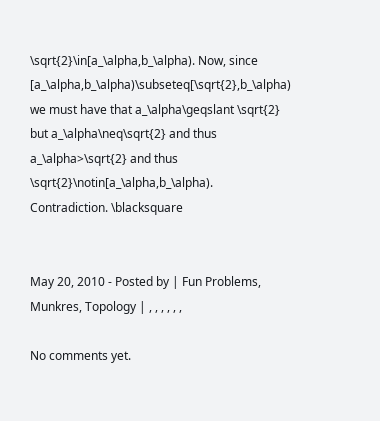\sqrt{2}\in[a_\alpha,b_\alpha). Now, since [a_\alpha,b_\alpha)\subseteq[\sqrt{2},b_\alpha) we must have that a_\alpha\geqslant \sqrt{2} but a_\alpha\neq\sqrt{2} and thus a_\alpha>\sqrt{2} and thus \sqrt{2}\notin[a_\alpha,b_\alpha). Contradiction. \blacksquare


May 20, 2010 - Posted by | Fun Problems, Munkres, Topology | , , , , , ,

No comments yet.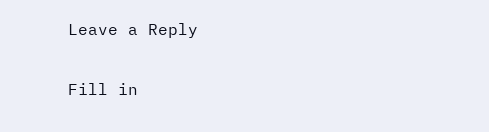Leave a Reply

Fill in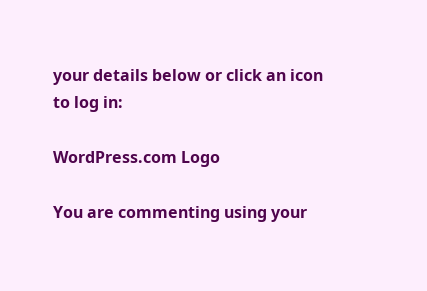your details below or click an icon to log in:

WordPress.com Logo

You are commenting using your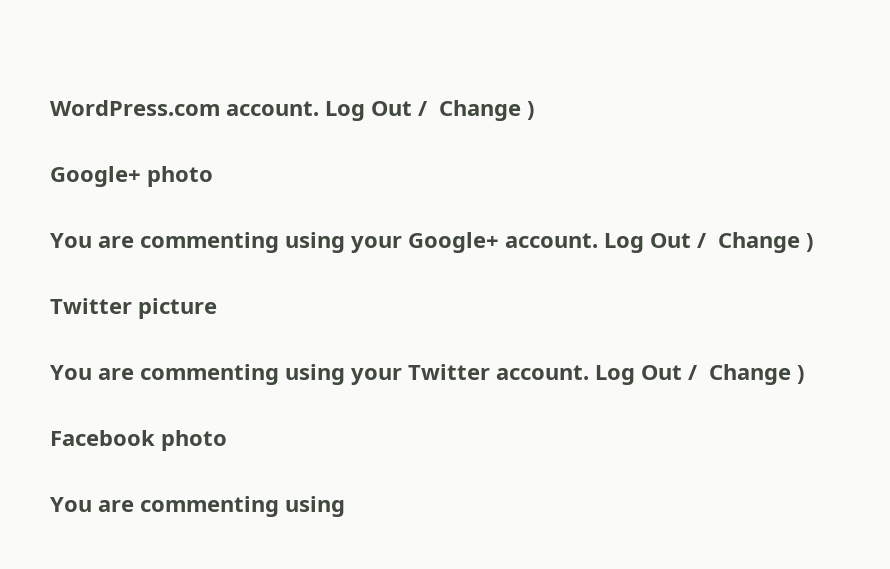WordPress.com account. Log Out /  Change )

Google+ photo

You are commenting using your Google+ account. Log Out /  Change )

Twitter picture

You are commenting using your Twitter account. Log Out /  Change )

Facebook photo

You are commenting using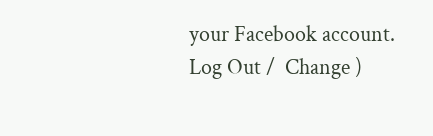your Facebook account. Log Out /  Change )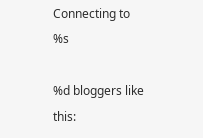Connecting to %s

%d bloggers like this: